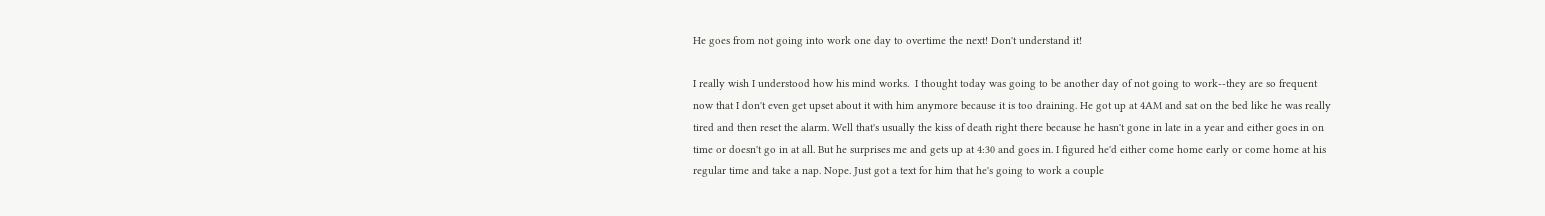He goes from not going into work one day to overtime the next! Don't understand it!

I really wish I understood how his mind works.  I thought today was going to be another day of not going to work--they are so frequent now that I don't even get upset about it with him anymore because it is too draining. He got up at 4AM and sat on the bed like he was really tired and then reset the alarm. Well that's usually the kiss of death right there because he hasn't gone in late in a year and either goes in on time or doesn't go in at all. But he surprises me and gets up at 4:30 and goes in. I figured he'd either come home early or come home at his regular time and take a nap. Nope. Just got a text for him that he's going to work a couple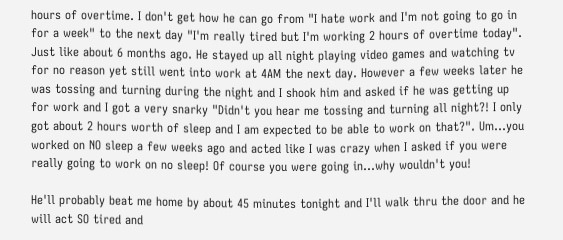hours of overtime. I don't get how he can go from "I hate work and I'm not going to go in for a week" to the next day "I'm really tired but I'm working 2 hours of overtime today". Just like about 6 months ago. He stayed up all night playing video games and watching tv for no reason yet still went into work at 4AM the next day. However a few weeks later he was tossing and turning during the night and I shook him and asked if he was getting up for work and I got a very snarky "Didn't you hear me tossing and turning all night?! I only got about 2 hours worth of sleep and I am expected to be able to work on that?". Um...you worked on NO sleep a few weeks ago and acted like I was crazy when I asked if you were really going to work on no sleep! Of course you were going in...why wouldn't you!

He'll probably beat me home by about 45 minutes tonight and I'll walk thru the door and he will act SO tired and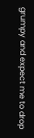grumpy and expect me to drop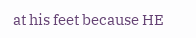at his feet because HE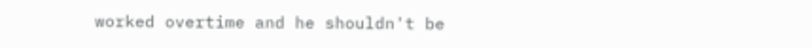worked overtime and he shouldn't be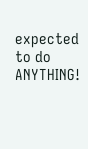expected to do ANYTHING!